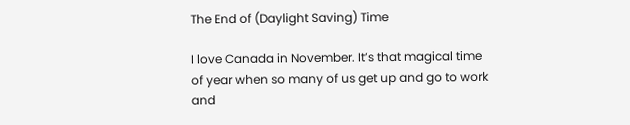The End of (Daylight Saving) Time

I love Canada in November. It’s that magical time of year when so many of us get up and go to work and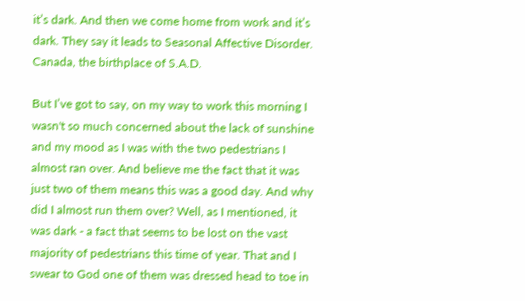it’s dark. And then we come home from work and it’s dark. They say it leads to Seasonal Affective Disorder. Canada, the birthplace of S.A.D.

But I’ve got to say, on my way to work this morning I wasn't so much concerned about the lack of sunshine and my mood as I was with the two pedestrians I almost ran over. And believe me the fact that it was just two of them means this was a good day. And why did I almost run them over? Well, as I mentioned, it was dark - a fact that seems to be lost on the vast majority of pedestrians this time of year. That and I swear to God one of them was dressed head to toe in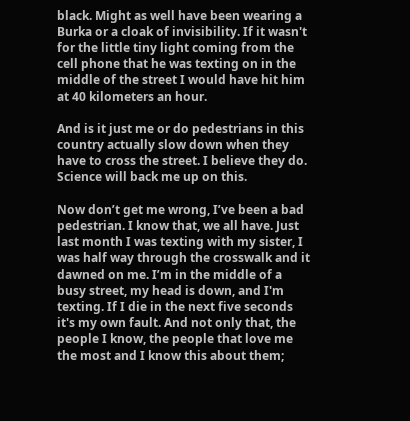black. Might as well have been wearing a Burka or a cloak of invisibility. If it wasn't for the little tiny light coming from the cell phone that he was texting on in the middle of the street I would have hit him at 40 kilometers an hour.

And is it just me or do pedestrians in this country actually slow down when they have to cross the street. I believe they do. Science will back me up on this.

Now don’t get me wrong, I’ve been a bad pedestrian. I know that, we all have. Just last month I was texting with my sister, I was half way through the crosswalk and it dawned on me. I’m in the middle of a busy street, my head is down, and I'm texting. If I die in the next five seconds it's my own fault. And not only that, the people I know, the people that love me the most and I know this about them;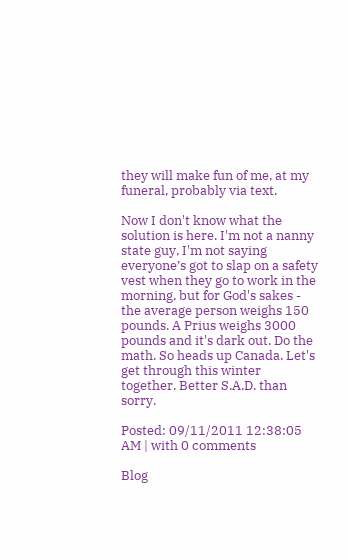they will make fun of me, at my funeral, probably via text.

Now I don't know what the solution is here. I'm not a nanny state guy, I'm not saying everyone’s got to slap on a safety vest when they go to work in the morning, but for God's sakes - the average person weighs 150 pounds. A Prius weighs 3000 pounds and it's dark out. Do the math. So heads up Canada. Let's get through this winter together. Better S.A.D. than sorry.

Posted: 09/11/2011 12:38:05 AM | with 0 comments

Blog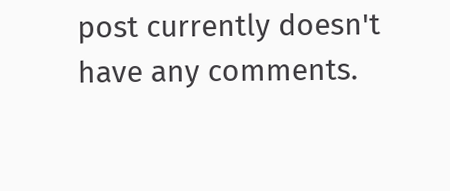post currently doesn't have any comments.